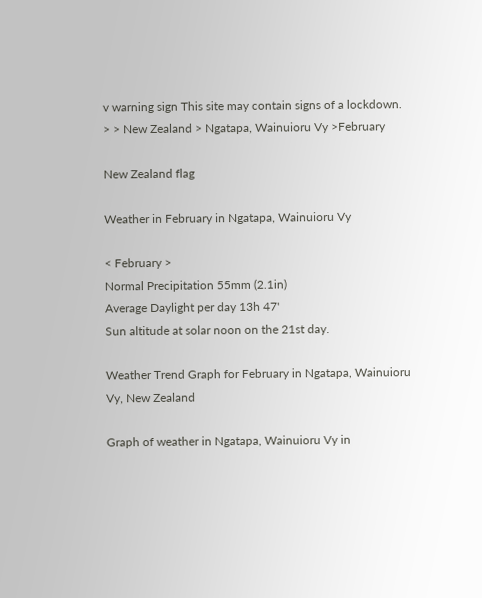v warning sign This site may contain signs of a lockdown.
> > New Zealand > Ngatapa, Wainuioru Vy >February

New Zealand flag

Weather in February in Ngatapa, Wainuioru Vy

< February >
Normal Precipitation 55mm (2.1in)
Average Daylight per day 13h 47'
Sun altitude at solar noon on the 21st day.

Weather Trend Graph for February in Ngatapa, Wainuioru Vy, New Zealand

Graph of weather in Ngatapa, Wainuioru Vy in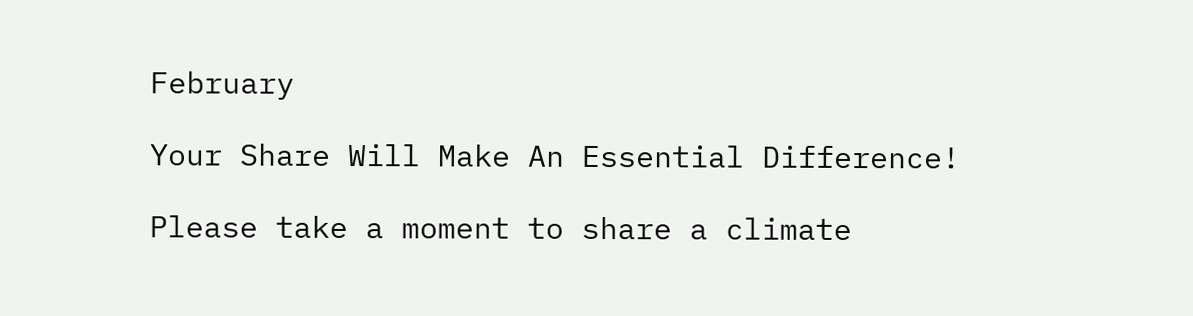February

Your Share Will Make An Essential Difference!

Please take a moment to share a climate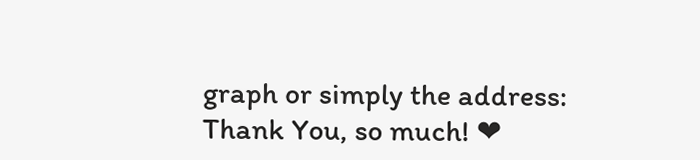graph or simply the address:
Thank You, so much! ❤